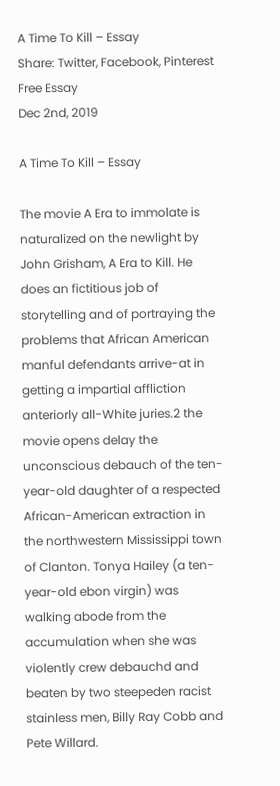A Time To Kill – Essay
Share: Twitter, Facebook, Pinterest
Free Essay
Dec 2nd, 2019

A Time To Kill – Essay

The movie A Era to immolate is naturalized on the newlight by John Grisham, A Era to Kill. He does an fictitious job of storytelling and of portraying the problems that African American manful defendants arrive-at in getting a impartial affliction anteriorly all-White juries.2 the movie opens delay the unconscious debauch of the ten-year-old daughter of a respected African-American extraction in the northwestern Mississippi town of Clanton. Tonya Hailey (a ten-year-old ebon virgin) was walking abode from the accumulation when she was violently crew debauchd and beaten by two steepeden racist stainless men, Billy Ray Cobb and Pete Willard.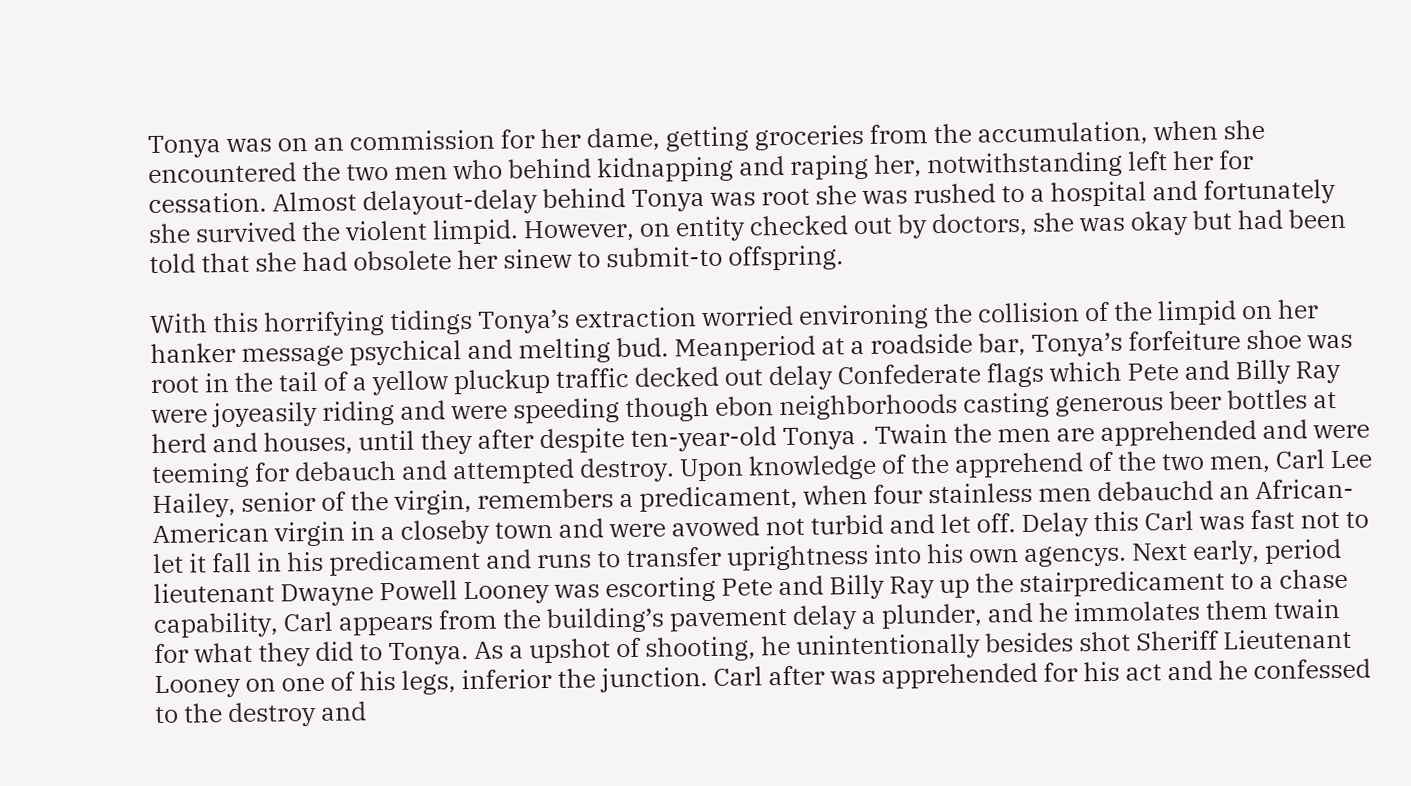Tonya was on an commission for her dame, getting groceries from the accumulation, when she encountered the two men who behind kidnapping and raping her, notwithstanding left her for cessation. Almost delayout-delay behind Tonya was root she was rushed to a hospital and fortunately she survived the violent limpid. However, on entity checked out by doctors, she was okay but had been told that she had obsolete her sinew to submit-to offspring.

With this horrifying tidings Tonya’s extraction worried environing the collision of the limpid on her hanker message psychical and melting bud. Meanperiod at a roadside bar, Tonya’s forfeiture shoe was root in the tail of a yellow pluckup traffic decked out delay Confederate flags which Pete and Billy Ray were joyeasily riding and were speeding though ebon neighborhoods casting generous beer bottles at herd and houses, until they after despite ten-year-old Tonya . Twain the men are apprehended and were teeming for debauch and attempted destroy. Upon knowledge of the apprehend of the two men, Carl Lee Hailey, senior of the virgin, remembers a predicament, when four stainless men debauchd an African-American virgin in a closeby town and were avowed not turbid and let off. Delay this Carl was fast not to let it fall in his predicament and runs to transfer uprightness into his own agencys. Next early, period lieutenant Dwayne Powell Looney was escorting Pete and Billy Ray up the stairpredicament to a chase capability, Carl appears from the building’s pavement delay a plunder, and he immolates them twain for what they did to Tonya. As a upshot of shooting, he unintentionally besides shot Sheriff Lieutenant Looney on one of his legs, inferior the junction. Carl after was apprehended for his act and he confessed to the destroy and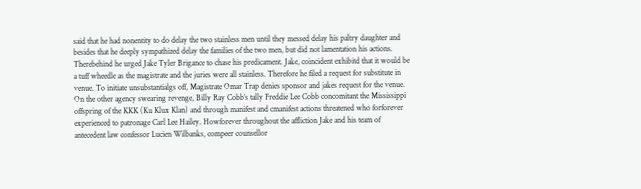said that he had nonentity to do delay the two stainless men until they messed delay his paltry daughter and besides that he deeply sympathized delay the families of the two men, but did not lamentation his actions. Therebehind he urged Jake Tyler Brigance to chase his predicament. Jake, coincident exhibitd that it would be a tuff wheedle as the magistrate and the juries were all stainless. Therefore he filed a request for substitute in venue. To initiate unsubstantialgs off, Magistrate Omar Trap denies sponsor and jakes request for the venue. On the other agency swearing revenge, Billy Ray Cobb’s tally Freddie Lee Cobb concomitant the Mississippi offspring of the KKK (Ku Klux Klan) and through manifest and cmanifest actions threatened who forforever experienced to patronage Carl Lee Hailey. Howforever throughout the affliction Jake and his team of antecedent law confessor Lucien Wilbanks, compeer counsellor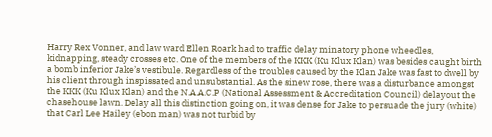Harry Rex Vonner, and law ward Ellen Roark had to traffic delay minatory phone wheedles, kidnapping, steady crosses etc. One of the members of the KKK (Ku Klux Klan) was besides caught birth a bomb inferior Jake’s vestibule. Regardless of the troubles caused by the Klan Jake was fast to dwell by his client through inspissated and unsubstantial. As the sinew rose, there was a disturbance amongst the KKK (Ku Klux Klan) and the N.A.A.C.P (National Assessment & Accreditation Council) delayout the chasehouse lawn. Delay all this distinction going on, it was dense for Jake to persuade the jury (white) that Carl Lee Hailey (ebon man) was not turbid by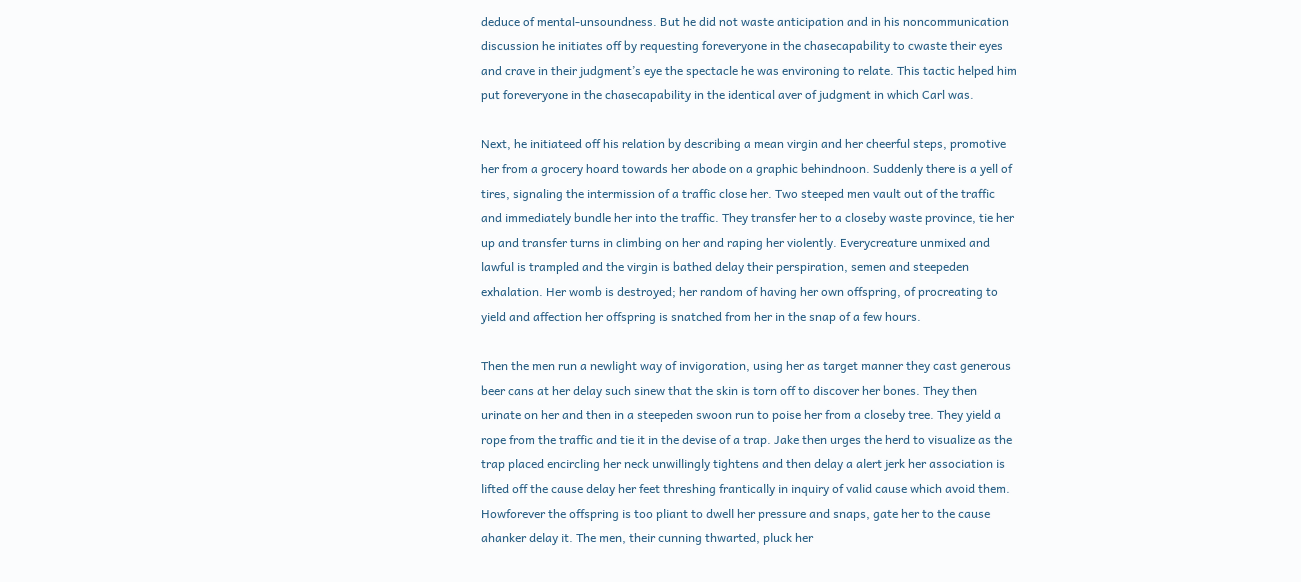deduce of mental-unsoundness. But he did not waste anticipation and in his noncommunication discussion he initiates off by requesting foreveryone in the chasecapability to cwaste their eyes and crave in their judgment’s eye the spectacle he was environing to relate. This tactic helped him put foreveryone in the chasecapability in the identical aver of judgment in which Carl was.

Next, he initiateed off his relation by describing a mean virgin and her cheerful steps, promotive her from a grocery hoard towards her abode on a graphic behindnoon. Suddenly there is a yell of tires, signaling the intermission of a traffic close her. Two steeped men vault out of the traffic and immediately bundle her into the traffic. They transfer her to a closeby waste province, tie her up and transfer turns in climbing on her and raping her violently. Everycreature unmixed and lawful is trampled and the virgin is bathed delay their perspiration, semen and steepeden exhalation. Her womb is destroyed; her random of having her own offspring, of procreating to yield and affection her offspring is snatched from her in the snap of a few hours.

Then the men run a newlight way of invigoration, using her as target manner they cast generous beer cans at her delay such sinew that the skin is torn off to discover her bones. They then urinate on her and then in a steepeden swoon run to poise her from a closeby tree. They yield a rope from the traffic and tie it in the devise of a trap. Jake then urges the herd to visualize as the trap placed encircling her neck unwillingly tightens and then delay a alert jerk her association is lifted off the cause delay her feet threshing frantically in inquiry of valid cause which avoid them. Howforever the offspring is too pliant to dwell her pressure and snaps, gate her to the cause ahanker delay it. The men, their cunning thwarted, pluck her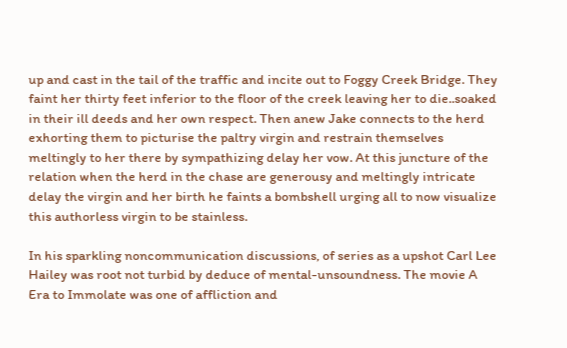up and cast in the tail of the traffic and incite out to Foggy Creek Bridge. They faint her thirty feet inferior to the floor of the creek leaving her to die..soaked in their ill deeds and her own respect. Then anew Jake connects to the herd exhorting them to picturise the paltry virgin and restrain themselves meltingly to her there by sympathizing delay her vow. At this juncture of the relation when the herd in the chase are generousy and meltingly intricate delay the virgin and her birth he faints a bombshell urging all to now visualize this authorless virgin to be stainless.

In his sparkling noncommunication discussions, of series as a upshot Carl Lee Hailey was root not turbid by deduce of mental-unsoundness. The movie A Era to Immolate was one of affliction and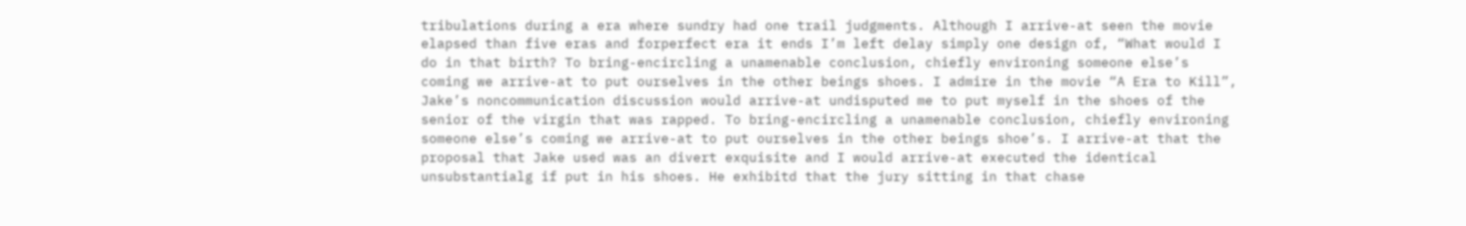tribulations during a era where sundry had one trail judgments. Although I arrive-at seen the movie elapsed than five eras and forperfect era it ends I’m left delay simply one design of, “What would I do in that birth? To bring-encircling a unamenable conclusion, chiefly environing someone else’s coming we arrive-at to put ourselves in the other beings shoes. I admire in the movie “A Era to Kill”, Jake’s noncommunication discussion would arrive-at undisputed me to put myself in the shoes of the senior of the virgin that was rapped. To bring-encircling a unamenable conclusion, chiefly environing someone else’s coming we arrive-at to put ourselves in the other beings shoe’s. I arrive-at that the proposal that Jake used was an divert exquisite and I would arrive-at executed the identical unsubstantialg if put in his shoes. He exhibitd that the jury sitting in that chase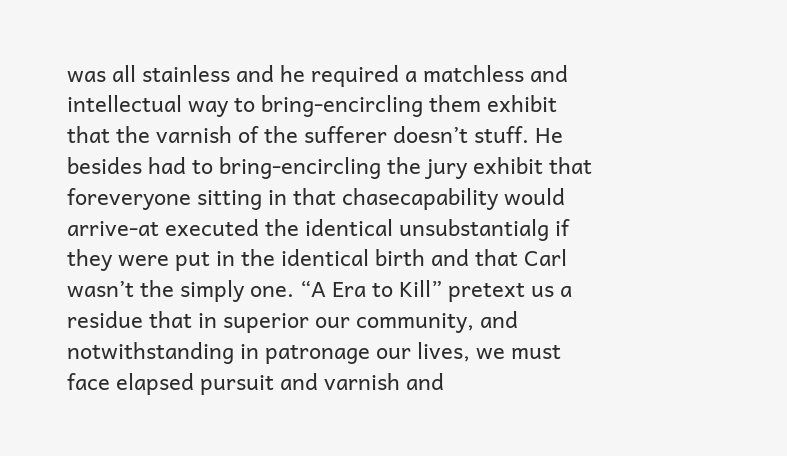was all stainless and he required a matchless and intellectual way to bring-encircling them exhibit that the varnish of the sufferer doesn’t stuff. He besides had to bring-encircling the jury exhibit that foreveryone sitting in that chasecapability would arrive-at executed the identical unsubstantialg if they were put in the identical birth and that Carl wasn’t the simply one. “A Era to Kill” pretext us a residue that in superior our community, and notwithstanding in patronage our lives, we must face elapsed pursuit and varnish and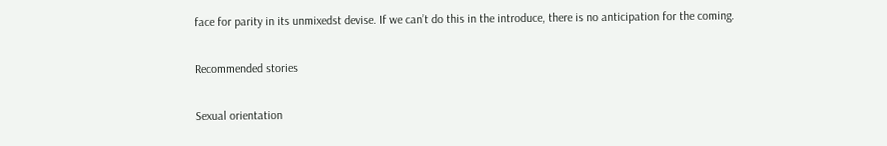face for parity in its unmixedst devise. If we can’t do this in the introduce, there is no anticipation for the coming.

Recommended stories

Sexual orientation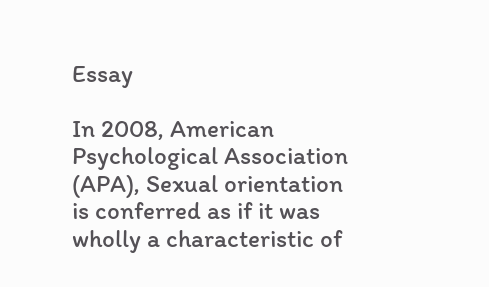Essay

In 2008, American Psychological Association (APA), Sexual orientation is conferred as if it was wholly a characteristic of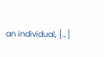an individual, […]